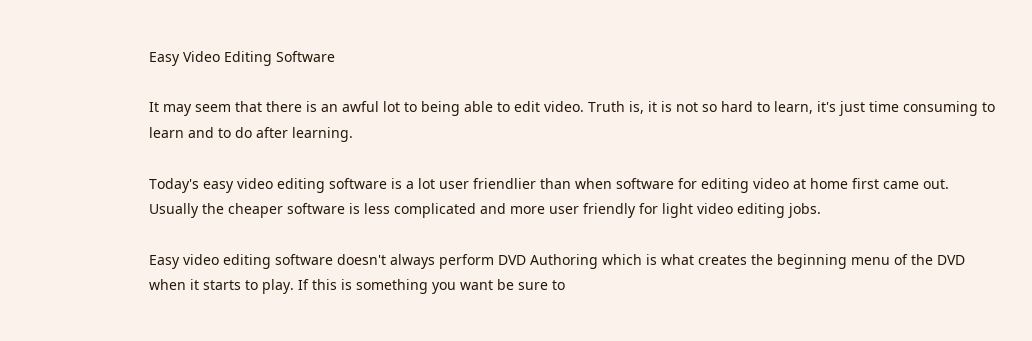Easy Video Editing Software

It may seem that there is an awful lot to being able to edit video. Truth is, it is not so hard to learn, it's just time consuming to learn and to do after learning.

Today's easy video editing software is a lot user friendlier than when software for editing video at home first came out. Usually the cheaper software is less complicated and more user friendly for light video editing jobs.

Easy video editing software doesn't always perform DVD Authoring which is what creates the beginning menu of the DVD when it starts to play. If this is something you want be sure to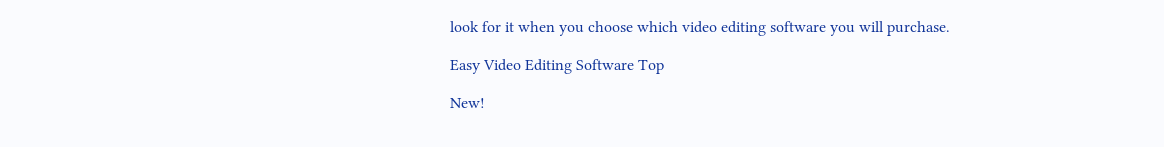look for it when you choose which video editing software you will purchase.

Easy Video Editing Software Top

New!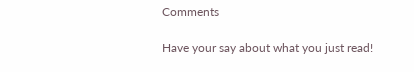Comments

Have your say about what you just read!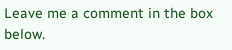Leave me a comment in the box below.